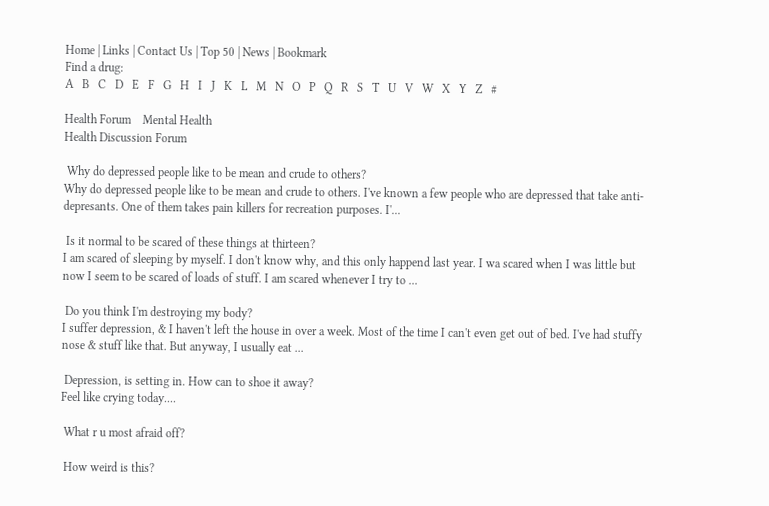Home | Links | Contact Us | Top 50 | News | Bookmark
Find a drug:
A   B   C   D   E   F   G   H   I   J   K   L   M   N   O   P   Q   R   S   T   U   V   W   X   Y   Z   #

Health Forum    Mental Health
Health Discussion Forum

 Why do depressed people like to be mean and crude to others?
Why do depressed people like to be mean and crude to others. I've known a few people who are depressed that take anti-depresants. One of them takes pain killers for recreation purposes. I'...

 Is it normal to be scared of these things at thirteen?
I am scared of sleeping by myself. I don't know why, and this only happend last year. I wa scared when I was little but now I seem to be scared of loads of stuff. I am scared whenever I try to ...

 Do you think I'm destroying my body?
I suffer depression, & I haven't left the house in over a week. Most of the time I can't even get out of bed. I've had stuffy nose & stuff like that. But anyway, I usually eat ...

 Depression, is setting in. How can to shoe it away?
Feel like crying today....

 What r u most afraid off?

 How weird is this?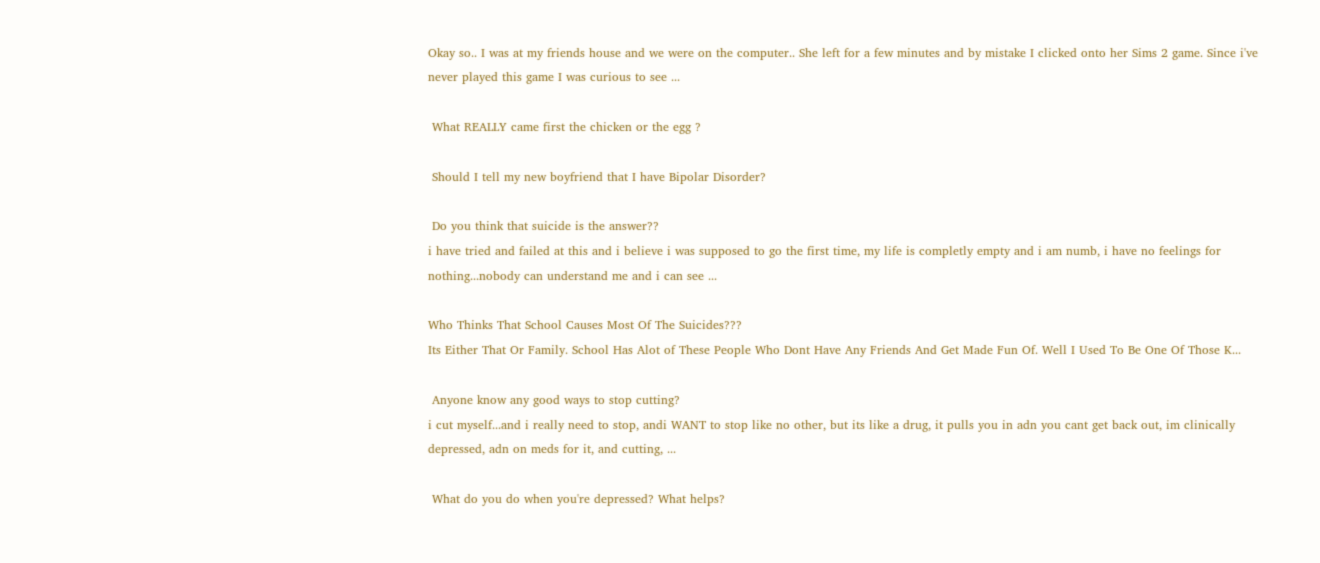Okay so.. I was at my friends house and we were on the computer.. She left for a few minutes and by mistake I clicked onto her Sims 2 game. Since i've never played this game I was curious to see ...

 What REALLY came first the chicken or the egg ?

 Should I tell my new boyfriend that I have Bipolar Disorder?

 Do you think that suicide is the answer??
i have tried and failed at this and i believe i was supposed to go the first time, my life is completly empty and i am numb, i have no feelings for nothing...nobody can understand me and i can see ...

Who Thinks That School Causes Most Of The Suicides???
Its Either That Or Family. School Has Alot of These People Who Dont Have Any Friends And Get Made Fun Of. Well I Used To Be One Of Those K...

 Anyone know any good ways to stop cutting?
i cut myself...and i really need to stop, andi WANT to stop like no other, but its like a drug, it pulls you in adn you cant get back out, im clinically depressed, adn on meds for it, and cutting, ...

 What do you do when you're depressed? What helps?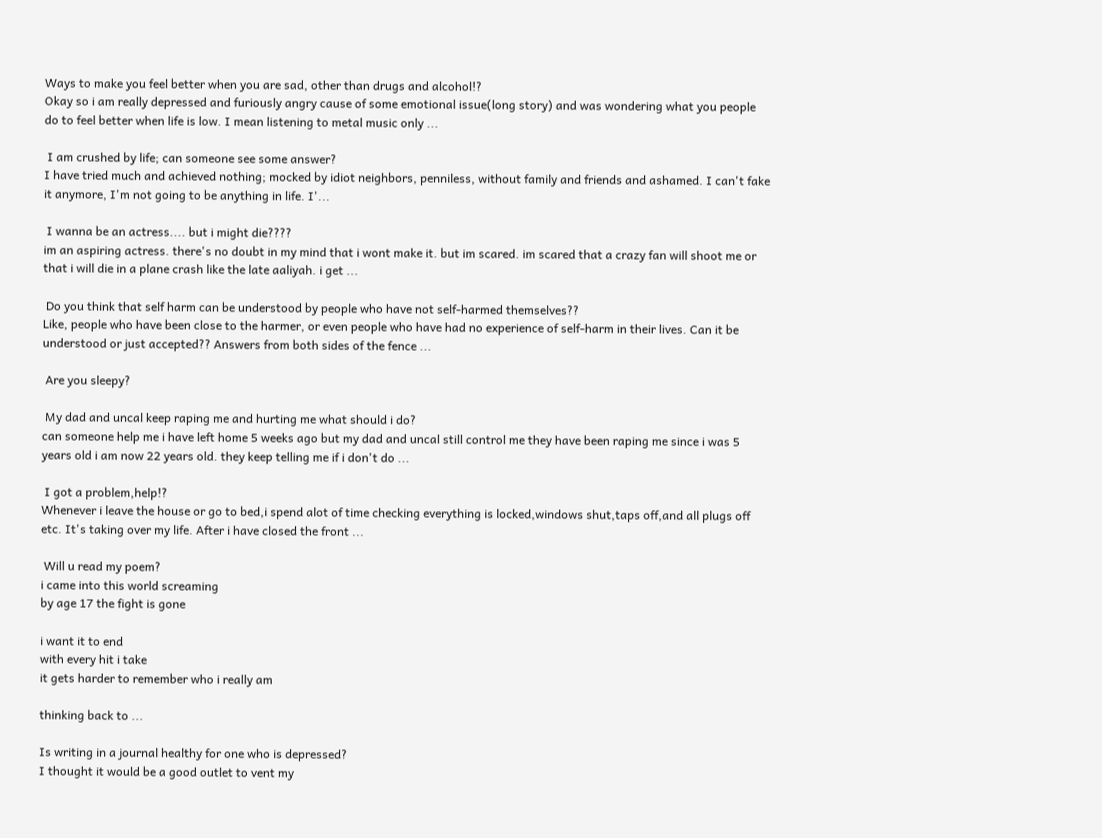Ways to make you feel better when you are sad, other than drugs and alcohol!?
Okay so i am really depressed and furiously angry cause of some emotional issue(long story) and was wondering what you people do to feel better when life is low. I mean listening to metal music only ...

 I am crushed by life; can someone see some answer?
I have tried much and achieved nothing; mocked by idiot neighbors, penniless, without family and friends and ashamed. I can't fake it anymore, I'm not going to be anything in life. I'...

 I wanna be an actress.... but i might die????
im an aspiring actress. there's no doubt in my mind that i wont make it. but im scared. im scared that a crazy fan will shoot me or that i will die in a plane crash like the late aaliyah. i get ...

 Do you think that self harm can be understood by people who have not self-harmed themselves??
Like, people who have been close to the harmer, or even people who have had no experience of self-harm in their lives. Can it be understood or just accepted?? Answers from both sides of the fence ...

 Are you sleepy?

 My dad and uncal keep raping me and hurting me what should i do?
can someone help me i have left home 5 weeks ago but my dad and uncal still control me they have been raping me since i was 5 years old i am now 22 years old. they keep telling me if i don't do ...

 I got a problem,help!?
Whenever i leave the house or go to bed,i spend alot of time checking everything is locked,windows shut,taps off,and all plugs off etc. It's taking over my life. After i have closed the front ...

 Will u read my poem?
i came into this world screaming
by age 17 the fight is gone

i want it to end
with every hit i take
it gets harder to remember who i really am

thinking back to ...

Is writing in a journal healthy for one who is depressed?
I thought it would be a good outlet to vent my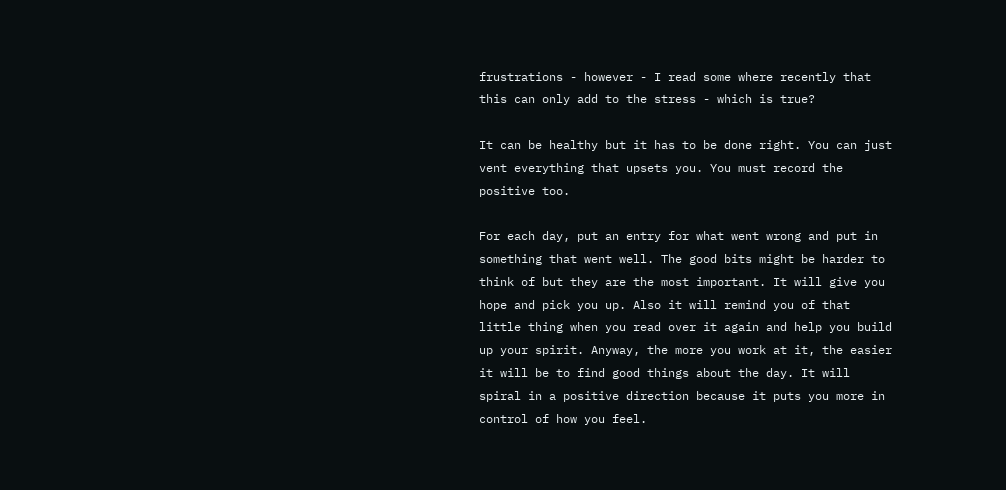frustrations - however - I read some where recently that this can only add to the stress - which is true?

It can be healthy but it has to be done right. You can just vent everything that upsets you. You must record the positive too.

For each day, put an entry for what went wrong and put in something that went well. The good bits might be harder to think of but they are the most important. It will give you hope and pick you up. Also it will remind you of that little thing when you read over it again and help you build up your spirit. Anyway, the more you work at it, the easier it will be to find good things about the day. It will spiral in a positive direction because it puts you more in control of how you feel.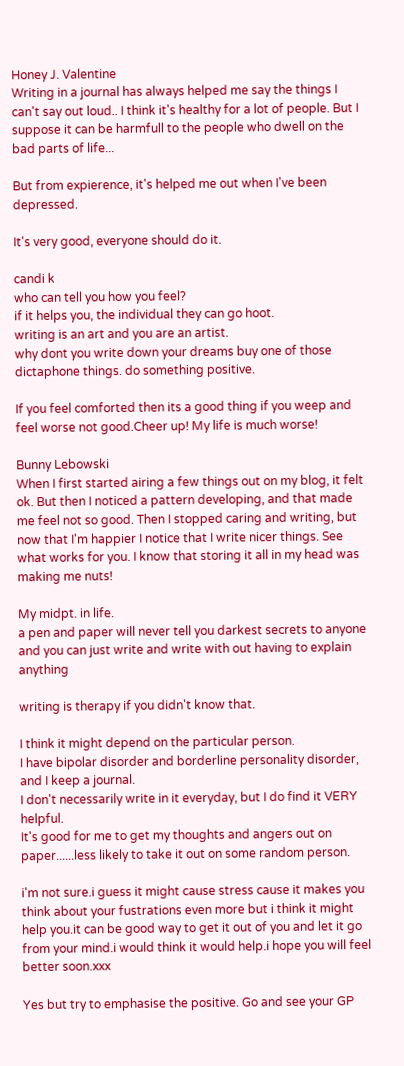Honey J. Valentine
Writing in a journal has always helped me say the things I can't say out loud.. I think it's healthy for a lot of people. But I suppose it can be harmfull to the people who dwell on the bad parts of life...

But from expierence, it's helped me out when I've been depressed.

It's very good, everyone should do it.

candi k
who can tell you how you feel?
if it helps you, the individual they can go hoot.
writing is an art and you are an artist.
why dont you write down your dreams buy one of those dictaphone things. do something positive.

If you feel comforted then its a good thing if you weep and feel worse not good.Cheer up! My life is much worse!

Bunny Lebowski
When I first started airing a few things out on my blog, it felt ok. But then I noticed a pattern developing, and that made me feel not so good. Then I stopped caring and writing, but now that I'm happier I notice that I write nicer things. See what works for you. I know that storing it all in my head was making me nuts!

My midpt. in life.
a pen and paper will never tell you darkest secrets to anyone
and you can just write and write with out having to explain anything

writing is therapy if you didn't know that.

I think it might depend on the particular person.
I have bipolar disorder and borderline personality disorder, and I keep a journal.
I don't necessarily write in it everyday, but I do find it VERY helpful.
It's good for me to get my thoughts and angers out on paper......less likely to take it out on some random person.

i'm not sure.i guess it might cause stress cause it makes you think about your fustrations even more but i think it might help you.it can be good way to get it out of you and let it go from your mind.i would think it would help.i hope you will feel better soon.xxx

Yes but try to emphasise the positive. Go and see your GP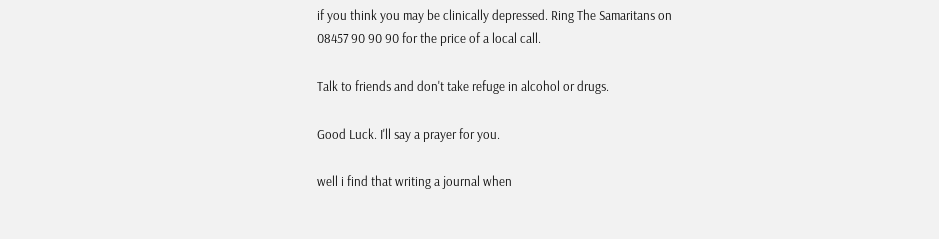if you think you may be clinically depressed. Ring The Samaritans on
08457 90 90 90 for the price of a local call.

Talk to friends and don't take refuge in alcohol or drugs.

Good Luck. I'll say a prayer for you.

well i find that writing a journal when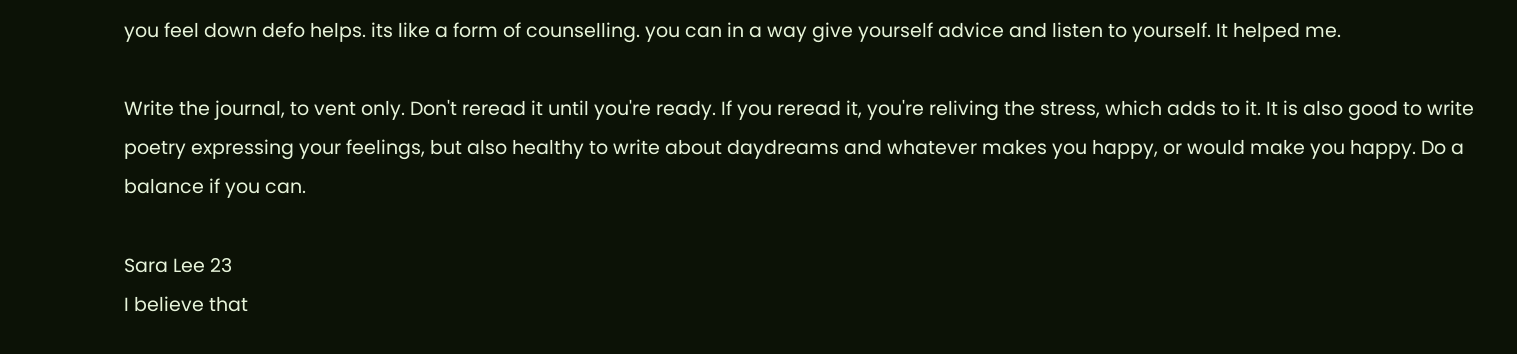you feel down defo helps. its like a form of counselling. you can in a way give yourself advice and listen to yourself. It helped me.

Write the journal, to vent only. Don't reread it until you're ready. If you reread it, you're reliving the stress, which adds to it. It is also good to write poetry expressing your feelings, but also healthy to write about daydreams and whatever makes you happy, or would make you happy. Do a balance if you can.

Sara Lee 23
I believe that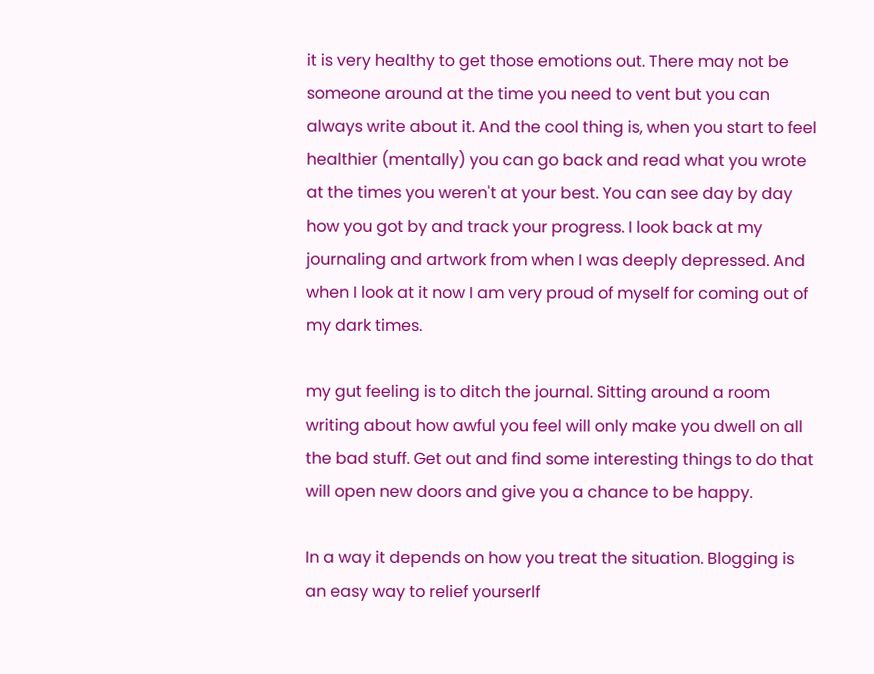it is very healthy to get those emotions out. There may not be someone around at the time you need to vent but you can always write about it. And the cool thing is, when you start to feel healthier (mentally) you can go back and read what you wrote at the times you weren't at your best. You can see day by day how you got by and track your progress. I look back at my journaling and artwork from when I was deeply depressed. And when I look at it now I am very proud of myself for coming out of my dark times.

my gut feeling is to ditch the journal. Sitting around a room writing about how awful you feel will only make you dwell on all the bad stuff. Get out and find some interesting things to do that will open new doors and give you a chance to be happy.

In a way it depends on how you treat the situation. Blogging is an easy way to relief yourserlf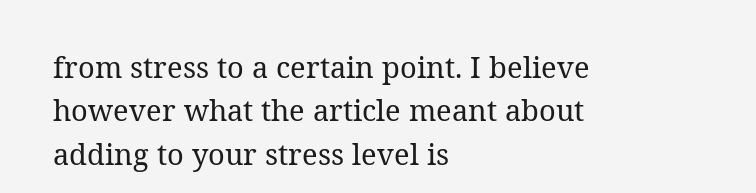from stress to a certain point. I believe however what the article meant about adding to your stress level is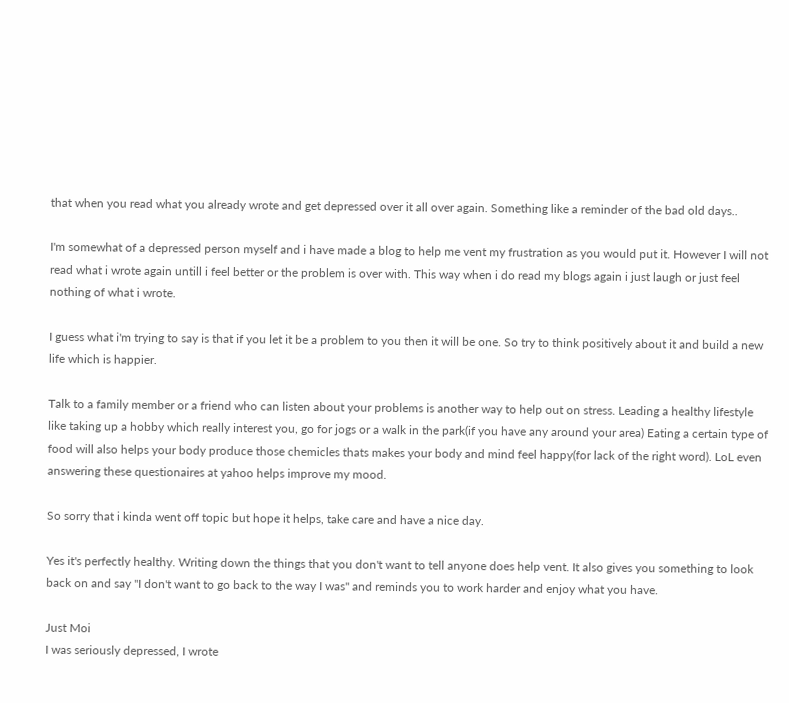that when you read what you already wrote and get depressed over it all over again. Something like a reminder of the bad old days..

I'm somewhat of a depressed person myself and i have made a blog to help me vent my frustration as you would put it. However I will not read what i wrote again untill i feel better or the problem is over with. This way when i do read my blogs again i just laugh or just feel nothing of what i wrote.

I guess what i'm trying to say is that if you let it be a problem to you then it will be one. So try to think positively about it and build a new life which is happier.

Talk to a family member or a friend who can listen about your problems is another way to help out on stress. Leading a healthy lifestyle like taking up a hobby which really interest you, go for jogs or a walk in the park(if you have any around your area) Eating a certain type of food will also helps your body produce those chemicles thats makes your body and mind feel happy(for lack of the right word). LoL even answering these questionaires at yahoo helps improve my mood.

So sorry that i kinda went off topic but hope it helps, take care and have a nice day.

Yes it's perfectly healthy. Writing down the things that you don't want to tell anyone does help vent. It also gives you something to look back on and say "I don't want to go back to the way I was" and reminds you to work harder and enjoy what you have.

Just Moi
I was seriously depressed, I wrote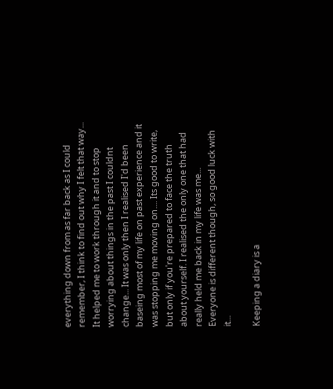everything down from as far back as I could remember, I think to find out why I felt that way... It helped me to work through it and to stop worrying about things in the past I couldnt change... It was only then I realised I'd been baseing most of my life on past experience and it was stopping me moving on.... Its good to write, but only if you're prepared to face the truth about yourself. I realised the only one that had really held me back in my life was me...
Everyone is different though, so good luck with it...

Keeping a diary is a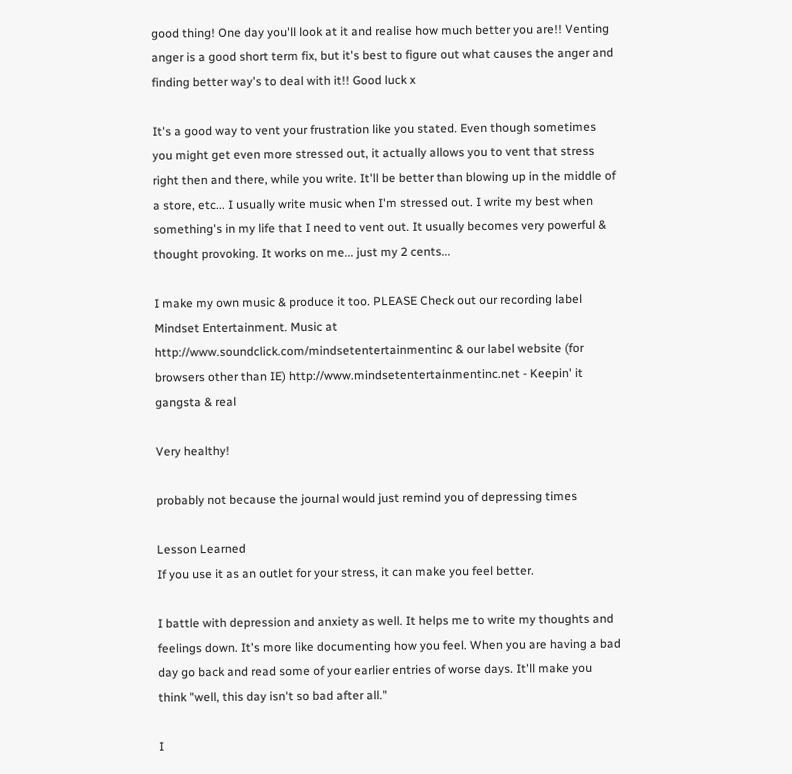good thing! One day you'll look at it and realise how much better you are!! Venting anger is a good short term fix, but it's best to figure out what causes the anger and finding better way's to deal with it!! Good luck x

It's a good way to vent your frustration like you stated. Even though sometimes you might get even more stressed out, it actually allows you to vent that stress right then and there, while you write. It'll be better than blowing up in the middle of a store, etc... I usually write music when I'm stressed out. I write my best when something's in my life that I need to vent out. It usually becomes very powerful & thought provoking. It works on me... just my 2 cents...

I make my own music & produce it too. PLEASE Check out our recording label Mindset Entertainment. Music at http://www.soundclick.com/mindsetentertainmentinc & our label website (for browsers other than IE) http://www.mindsetentertainmentinc.net - Keepin' it gangsta & real

Very healthy!

probably not because the journal would just remind you of depressing times

Lesson Learned
If you use it as an outlet for your stress, it can make you feel better.

I battle with depression and anxiety as well. It helps me to write my thoughts and feelings down. It's more like documenting how you feel. When you are having a bad day go back and read some of your earlier entries of worse days. It'll make you think "well, this day isn't so bad after all."

I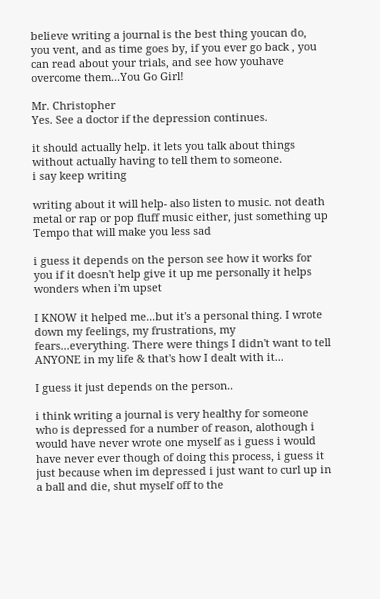believe writing a journal is the best thing youcan do, you vent, and as time goes by, if you ever go back , you can read about your trials, and see how youhave overcome them...You Go Girl!

Mr. Christopher
Yes. See a doctor if the depression continues.

it should actually help. it lets you talk about things without actually having to tell them to someone.
i say keep writing

writing about it will help- also listen to music. not death metal or rap or pop fluff music either, just something up Tempo that will make you less sad

i guess it depends on the person see how it works for you if it doesn't help give it up me personally it helps wonders when i'm upset

I KNOW it helped me...but it's a personal thing. I wrote down my feelings, my frustrations, my fears...everything. There were things I didn't want to tell ANYONE in my life & that's how I dealt with it...

I guess it just depends on the person..

i think writing a journal is very healthy for someone who is depressed for a number of reason, alothough i would have never wrote one myself as i guess i would have never ever though of doing this process, i guess it just because when im depressed i just want to curl up in a ball and die, shut myself off to the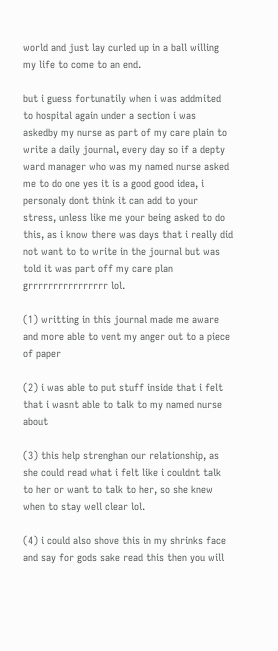world and just lay curled up in a ball willing my life to come to an end.

but i guess fortunatily when i was addmited to hospital again under a section i was askedby my nurse as part of my care plain to write a daily journal, every day so if a depty ward manager who was my named nurse asked me to do one yes it is a good good idea, i personaly dont think it can add to your stress, unless like me your being asked to do this, as i know there was days that i really did not want to to write in the journal but was told it was part off my care plan grrrrrrrrrrrrrrrr lol.

(1) writting in this journal made me aware and more able to vent my anger out to a piece of paper

(2) i was able to put stuff inside that i felt that i wasnt able to talk to my named nurse about

(3) this help strenghan our relationship, as she could read what i felt like i couldnt talk to her or want to talk to her, so she knew when to stay well clear lol.

(4) i could also shove this in my shrinks face and say for gods sake read this then you will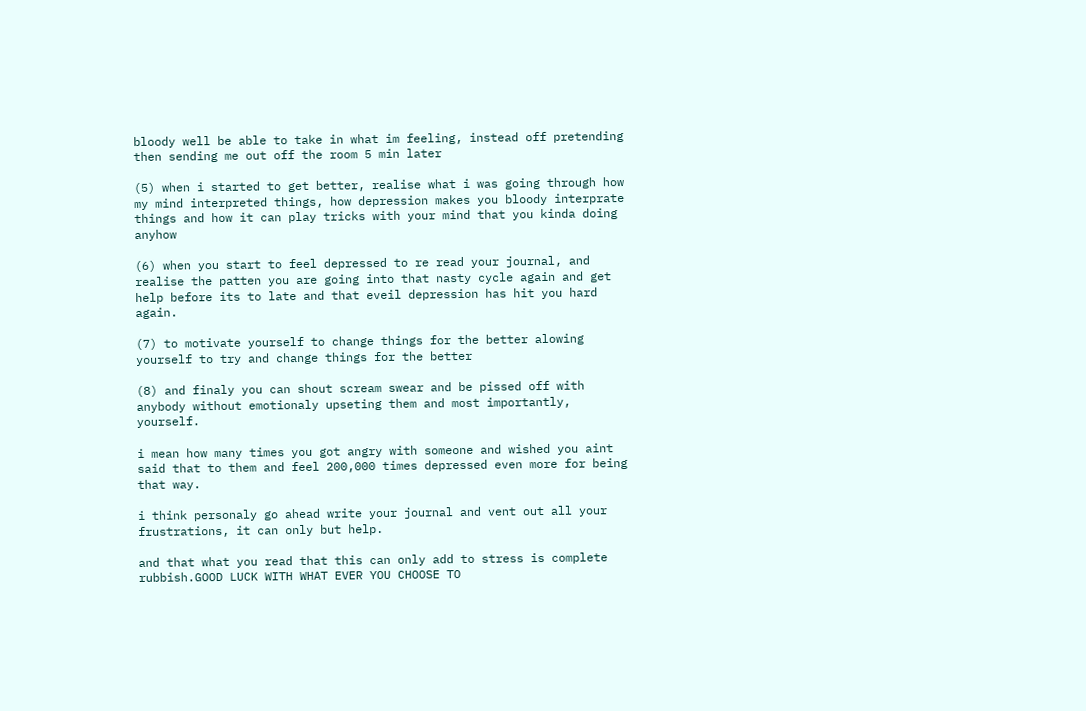bloody well be able to take in what im feeling, instead off pretending then sending me out off the room 5 min later

(5) when i started to get better, realise what i was going through how my mind interpreted things, how depression makes you bloody interprate things and how it can play tricks with your mind that you kinda doing anyhow

(6) when you start to feel depressed to re read your journal, and realise the patten you are going into that nasty cycle again and get help before its to late and that eveil depression has hit you hard again.

(7) to motivate yourself to change things for the better alowing yourself to try and change things for the better

(8) and finaly you can shout scream swear and be pissed off with anybody without emotionaly upseting them and most importantly, yourself.

i mean how many times you got angry with someone and wished you aint said that to them and feel 200,000 times depressed even more for being that way.

i think personaly go ahead write your journal and vent out all your frustrations, it can only but help.

and that what you read that this can only add to stress is complete rubbish.GOOD LUCK WITH WHAT EVER YOU CHOOSE TO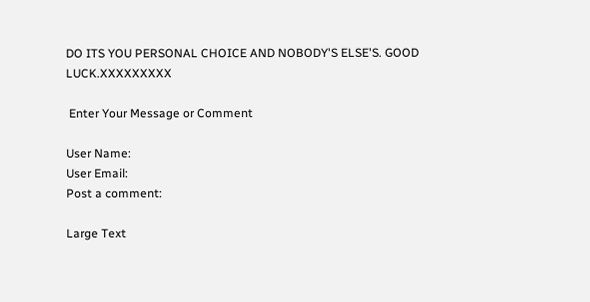DO ITS YOU PERSONAL CHOICE AND NOBODY'S ELSE'S. GOOD LUCK.XXXXXXXXX

 Enter Your Message or Comment

User Name:
User Email:
Post a comment:

Large Text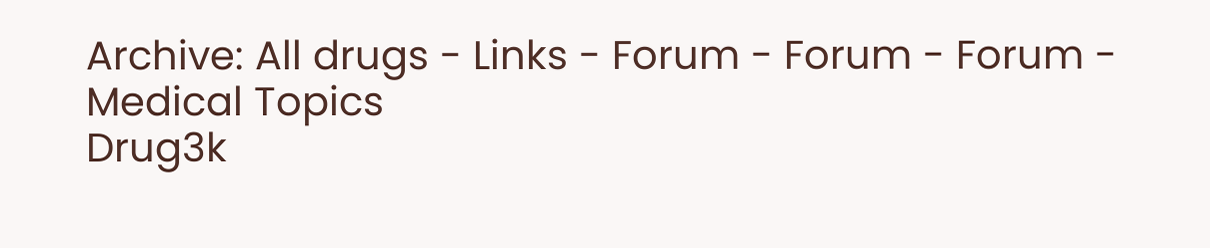Archive: All drugs - Links - Forum - Forum - Forum - Medical Topics
Drug3k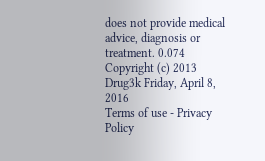does not provide medical advice, diagnosis or treatment. 0.074
Copyright (c) 2013 Drug3k Friday, April 8, 2016
Terms of use - Privacy Policy